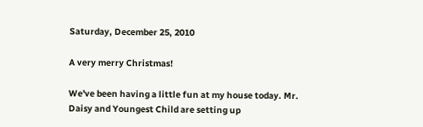Saturday, December 25, 2010

A very merry Christmas!

We've been having a little fun at my house today. Mr. Daisy and Youngest Child are setting up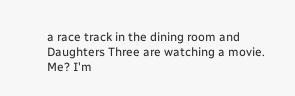a race track in the dining room and Daughters Three are watching a movie. Me? I'm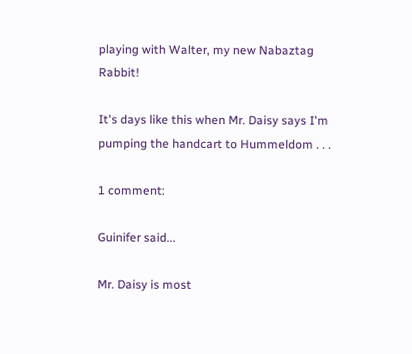playing with Walter, my new Nabaztag Rabbit!

It's days like this when Mr. Daisy says I'm pumping the handcart to Hummeldom . . .

1 comment:

Guinifer said...

Mr. Daisy is most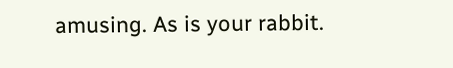amusing. As is your rabbit.